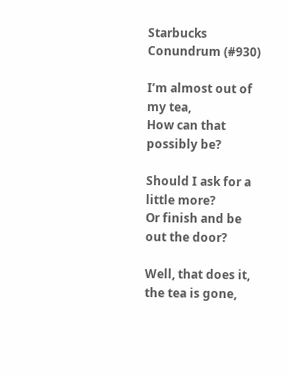Starbucks Conundrum (#930)

I’m almost out of my tea,
How can that possibly be?

Should I ask for a little more?
Or finish and be out the door?

Well, that does it, the tea is gone,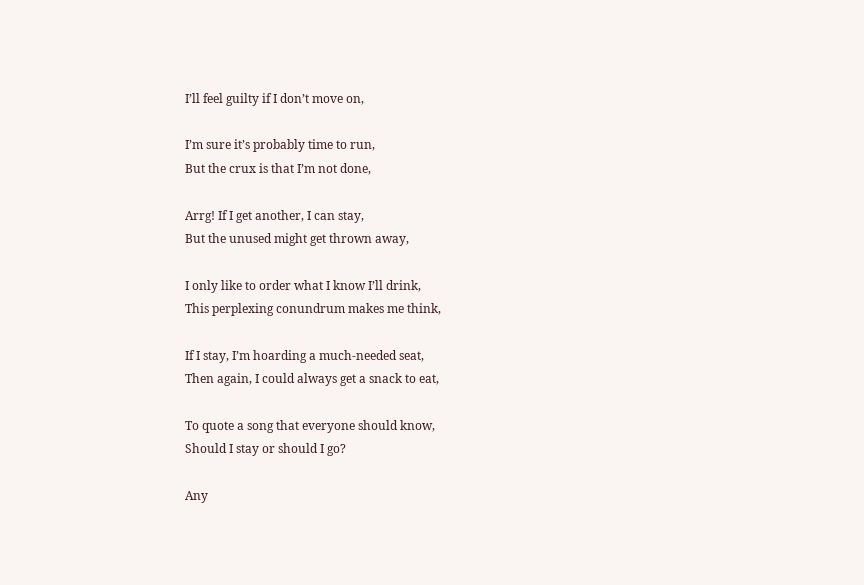I’ll feel guilty if I don’t move on,

I’m sure it’s probably time to run,
But the crux is that I’m not done,

Arrg! If I get another, I can stay,
But the unused might get thrown away,

I only like to order what I know I’ll drink,
This perplexing conundrum makes me think,

If I stay, I’m hoarding a much-needed seat,
Then again, I could always get a snack to eat,

To quote a song that everyone should know,
Should I stay or should I go?

Any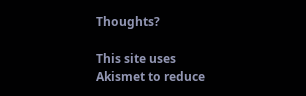Thoughts?

This site uses Akismet to reduce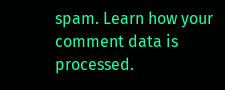spam. Learn how your comment data is processed.